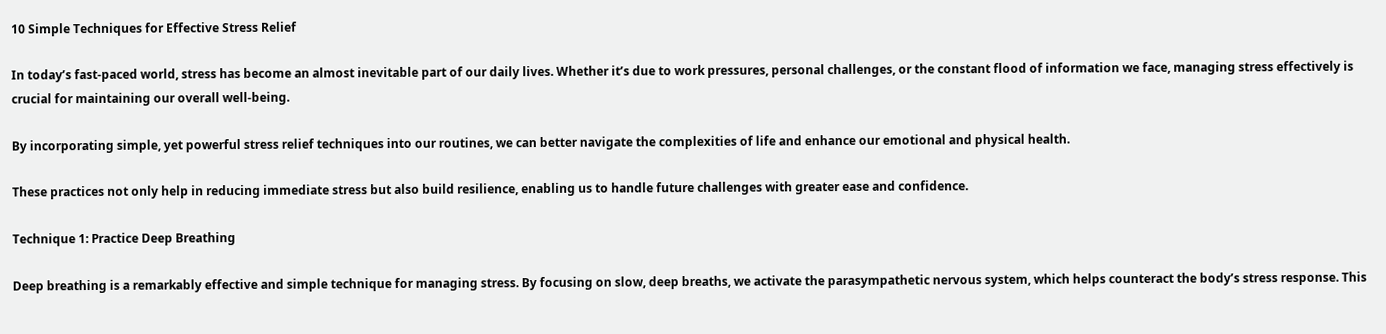10 Simple Techniques for Effective Stress Relief

In today’s fast-paced world, stress has become an almost inevitable part of our daily lives. Whether it’s due to work pressures, personal challenges, or the constant flood of information we face, managing stress effectively is crucial for maintaining our overall well-being.

By incorporating simple, yet powerful stress relief techniques into our routines, we can better navigate the complexities of life and enhance our emotional and physical health.

These practices not only help in reducing immediate stress but also build resilience, enabling us to handle future challenges with greater ease and confidence.

Technique 1: Practice Deep Breathing

Deep breathing is a remarkably effective and simple technique for managing stress. By focusing on slow, deep breaths, we activate the parasympathetic nervous system, which helps counteract the body’s stress response. This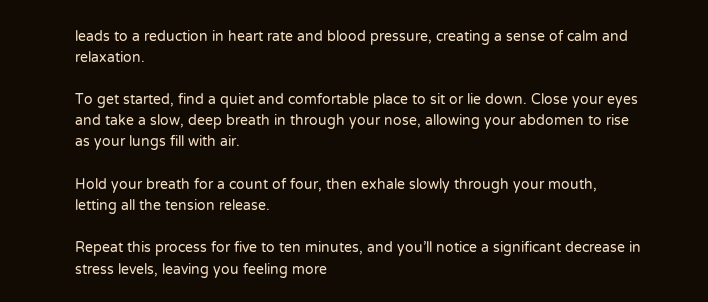leads to a reduction in heart rate and blood pressure, creating a sense of calm and relaxation.

To get started, find a quiet and comfortable place to sit or lie down. Close your eyes and take a slow, deep breath in through your nose, allowing your abdomen to rise as your lungs fill with air.

Hold your breath for a count of four, then exhale slowly through your mouth, letting all the tension release.

Repeat this process for five to ten minutes, and you’ll notice a significant decrease in stress levels, leaving you feeling more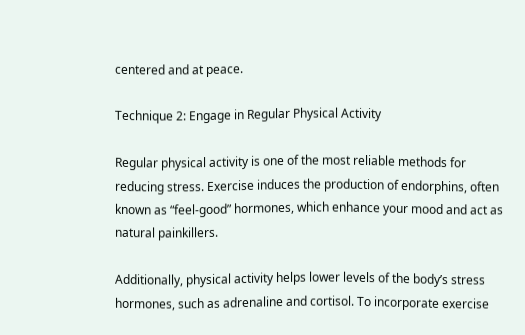centered and at peace.

Technique 2: Engage in Regular Physical Activity

Regular physical activity is one of the most reliable methods for reducing stress. Exercise induces the production of endorphins, often known as “feel-good” hormones, which enhance your mood and act as natural painkillers.

Additionally, physical activity helps lower levels of the body’s stress hormones, such as adrenaline and cortisol. To incorporate exercise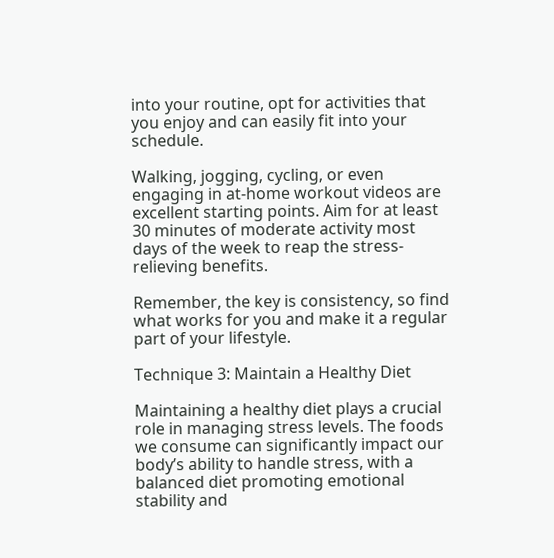into your routine, opt for activities that you enjoy and can easily fit into your schedule.

Walking, jogging, cycling, or even engaging in at-home workout videos are excellent starting points. Aim for at least 30 minutes of moderate activity most days of the week to reap the stress-relieving benefits.

Remember, the key is consistency, so find what works for you and make it a regular part of your lifestyle.

Technique 3: Maintain a Healthy Diet

Maintaining a healthy diet plays a crucial role in managing stress levels. The foods we consume can significantly impact our body’s ability to handle stress, with a balanced diet promoting emotional stability and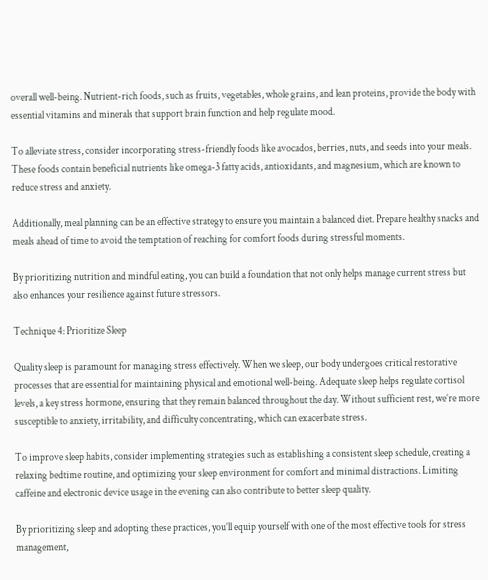overall well-being. Nutrient-rich foods, such as fruits, vegetables, whole grains, and lean proteins, provide the body with essential vitamins and minerals that support brain function and help regulate mood.

To alleviate stress, consider incorporating stress-friendly foods like avocados, berries, nuts, and seeds into your meals. These foods contain beneficial nutrients like omega-3 fatty acids, antioxidants, and magnesium, which are known to reduce stress and anxiety.

Additionally, meal planning can be an effective strategy to ensure you maintain a balanced diet. Prepare healthy snacks and meals ahead of time to avoid the temptation of reaching for comfort foods during stressful moments.

By prioritizing nutrition and mindful eating, you can build a foundation that not only helps manage current stress but also enhances your resilience against future stressors.

Technique 4: Prioritize Sleep

Quality sleep is paramount for managing stress effectively. When we sleep, our body undergoes critical restorative processes that are essential for maintaining physical and emotional well-being. Adequate sleep helps regulate cortisol levels, a key stress hormone, ensuring that they remain balanced throughout the day. Without sufficient rest, we’re more susceptible to anxiety, irritability, and difficulty concentrating, which can exacerbate stress.

To improve sleep habits, consider implementing strategies such as establishing a consistent sleep schedule, creating a relaxing bedtime routine, and optimizing your sleep environment for comfort and minimal distractions. Limiting caffeine and electronic device usage in the evening can also contribute to better sleep quality.

By prioritizing sleep and adopting these practices, you’ll equip yourself with one of the most effective tools for stress management,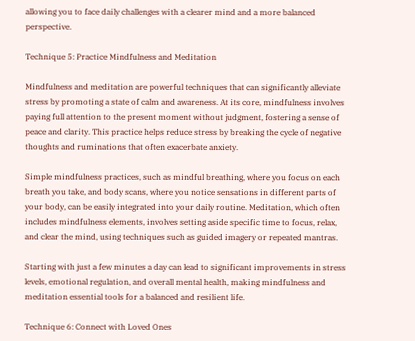allowing you to face daily challenges with a clearer mind and a more balanced perspective.

Technique 5: Practice Mindfulness and Meditation

Mindfulness and meditation are powerful techniques that can significantly alleviate stress by promoting a state of calm and awareness. At its core, mindfulness involves paying full attention to the present moment without judgment, fostering a sense of peace and clarity. This practice helps reduce stress by breaking the cycle of negative thoughts and ruminations that often exacerbate anxiety.

Simple mindfulness practices, such as mindful breathing, where you focus on each breath you take, and body scans, where you notice sensations in different parts of your body, can be easily integrated into your daily routine. Meditation, which often includes mindfulness elements, involves setting aside specific time to focus, relax, and clear the mind, using techniques such as guided imagery or repeated mantras.

Starting with just a few minutes a day can lead to significant improvements in stress levels, emotional regulation, and overall mental health, making mindfulness and meditation essential tools for a balanced and resilient life.

Technique 6: Connect with Loved Ones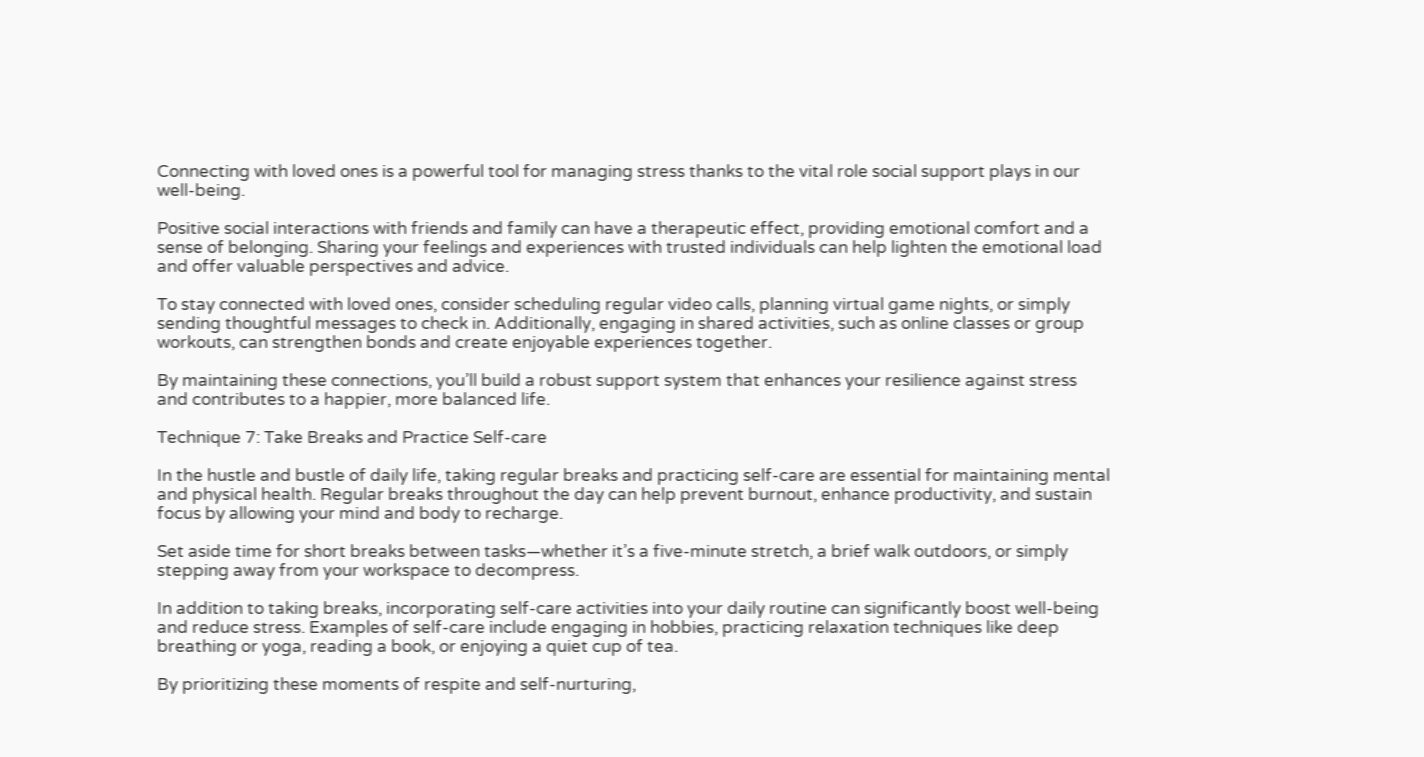Connecting with loved ones is a powerful tool for managing stress thanks to the vital role social support plays in our well-being.

Positive social interactions with friends and family can have a therapeutic effect, providing emotional comfort and a sense of belonging. Sharing your feelings and experiences with trusted individuals can help lighten the emotional load and offer valuable perspectives and advice.

To stay connected with loved ones, consider scheduling regular video calls, planning virtual game nights, or simply sending thoughtful messages to check in. Additionally, engaging in shared activities, such as online classes or group workouts, can strengthen bonds and create enjoyable experiences together.

By maintaining these connections, you’ll build a robust support system that enhances your resilience against stress and contributes to a happier, more balanced life.

Technique 7: Take Breaks and Practice Self-care

In the hustle and bustle of daily life, taking regular breaks and practicing self-care are essential for maintaining mental and physical health. Regular breaks throughout the day can help prevent burnout, enhance productivity, and sustain focus by allowing your mind and body to recharge.

Set aside time for short breaks between tasks—whether it’s a five-minute stretch, a brief walk outdoors, or simply stepping away from your workspace to decompress.

In addition to taking breaks, incorporating self-care activities into your daily routine can significantly boost well-being and reduce stress. Examples of self-care include engaging in hobbies, practicing relaxation techniques like deep breathing or yoga, reading a book, or enjoying a quiet cup of tea.

By prioritizing these moments of respite and self-nurturing,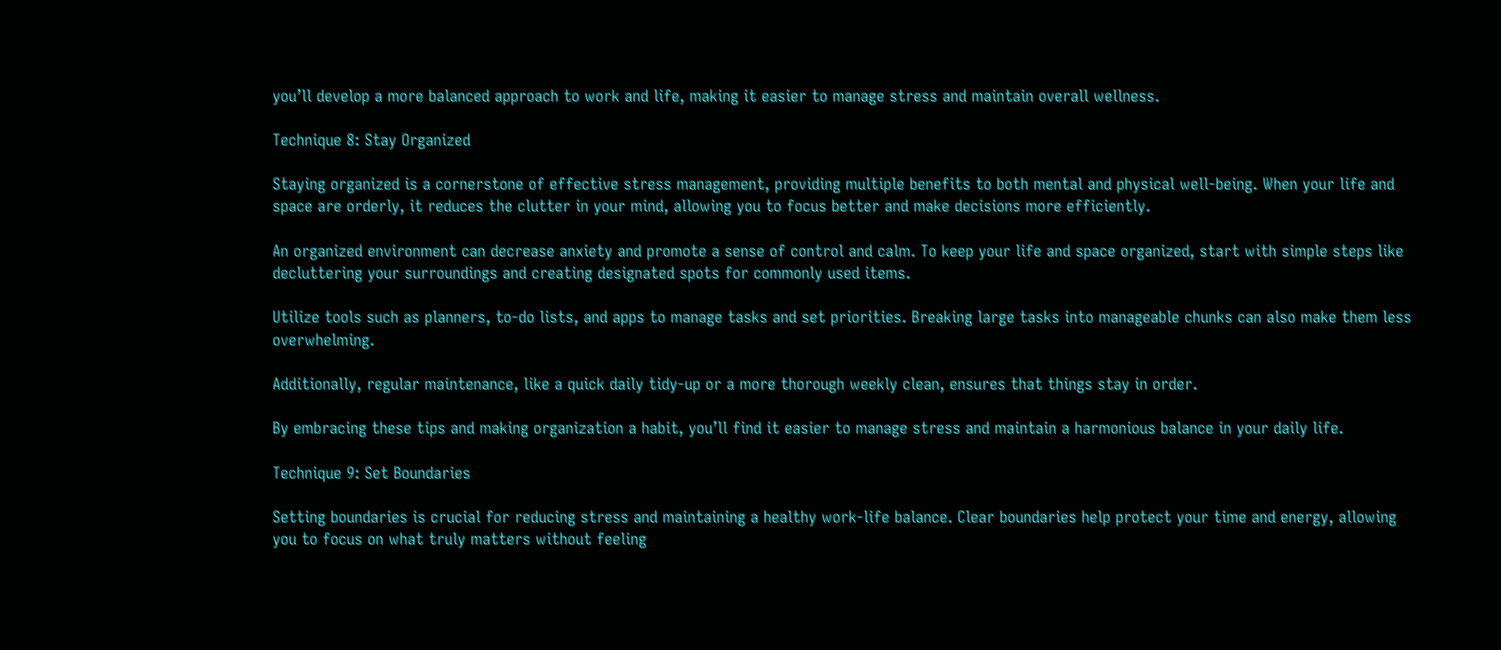you’ll develop a more balanced approach to work and life, making it easier to manage stress and maintain overall wellness.

Technique 8: Stay Organized

Staying organized is a cornerstone of effective stress management, providing multiple benefits to both mental and physical well-being. When your life and space are orderly, it reduces the clutter in your mind, allowing you to focus better and make decisions more efficiently.

An organized environment can decrease anxiety and promote a sense of control and calm. To keep your life and space organized, start with simple steps like decluttering your surroundings and creating designated spots for commonly used items.

Utilize tools such as planners, to-do lists, and apps to manage tasks and set priorities. Breaking large tasks into manageable chunks can also make them less overwhelming.

Additionally, regular maintenance, like a quick daily tidy-up or a more thorough weekly clean, ensures that things stay in order.

By embracing these tips and making organization a habit, you’ll find it easier to manage stress and maintain a harmonious balance in your daily life.

Technique 9: Set Boundaries

Setting boundaries is crucial for reducing stress and maintaining a healthy work-life balance. Clear boundaries help protect your time and energy, allowing you to focus on what truly matters without feeling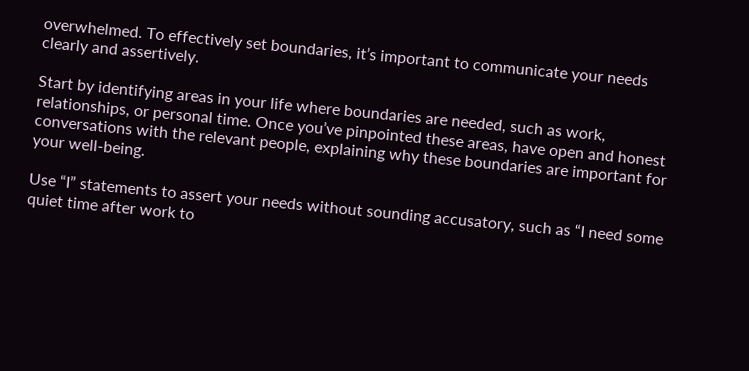overwhelmed. To effectively set boundaries, it’s important to communicate your needs clearly and assertively.

Start by identifying areas in your life where boundaries are needed, such as work, relationships, or personal time. Once you’ve pinpointed these areas, have open and honest conversations with the relevant people, explaining why these boundaries are important for your well-being.

Use “I” statements to assert your needs without sounding accusatory, such as “I need some quiet time after work to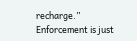recharge.” Enforcement is just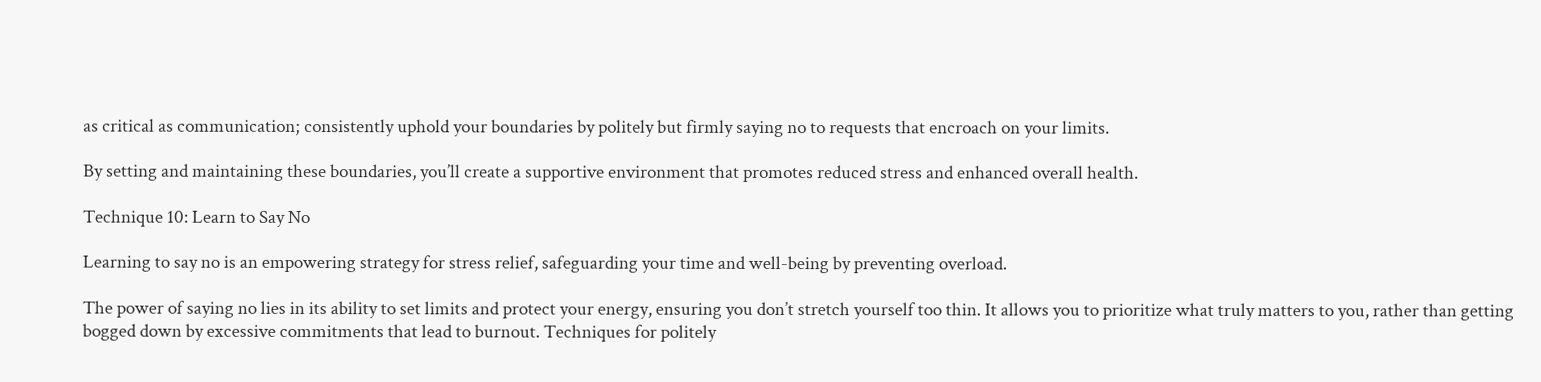as critical as communication; consistently uphold your boundaries by politely but firmly saying no to requests that encroach on your limits.

By setting and maintaining these boundaries, you’ll create a supportive environment that promotes reduced stress and enhanced overall health.

Technique 10: Learn to Say No

Learning to say no is an empowering strategy for stress relief, safeguarding your time and well-being by preventing overload.

The power of saying no lies in its ability to set limits and protect your energy, ensuring you don’t stretch yourself too thin. It allows you to prioritize what truly matters to you, rather than getting bogged down by excessive commitments that lead to burnout. Techniques for politely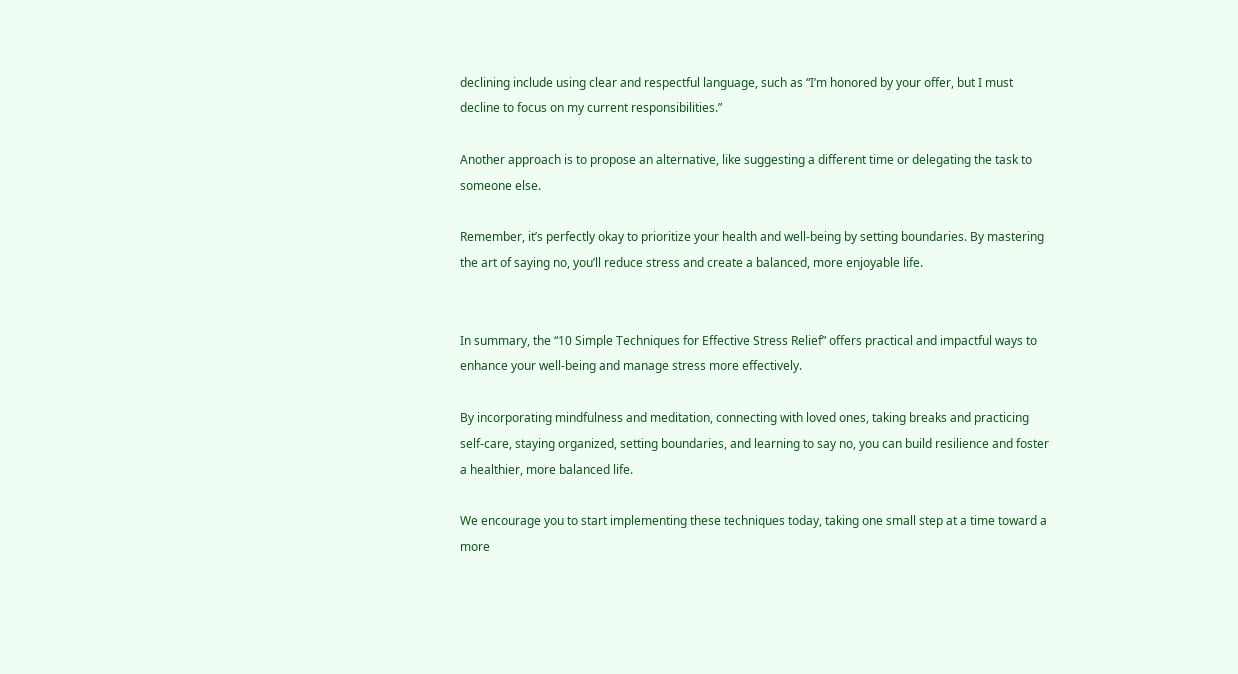declining include using clear and respectful language, such as “I’m honored by your offer, but I must decline to focus on my current responsibilities.”

Another approach is to propose an alternative, like suggesting a different time or delegating the task to someone else.

Remember, it’s perfectly okay to prioritize your health and well-being by setting boundaries. By mastering the art of saying no, you’ll reduce stress and create a balanced, more enjoyable life.


In summary, the “10 Simple Techniques for Effective Stress Relief” offers practical and impactful ways to enhance your well-being and manage stress more effectively.

By incorporating mindfulness and meditation, connecting with loved ones, taking breaks and practicing self-care, staying organized, setting boundaries, and learning to say no, you can build resilience and foster a healthier, more balanced life.

We encourage you to start implementing these techniques today, taking one small step at a time toward a more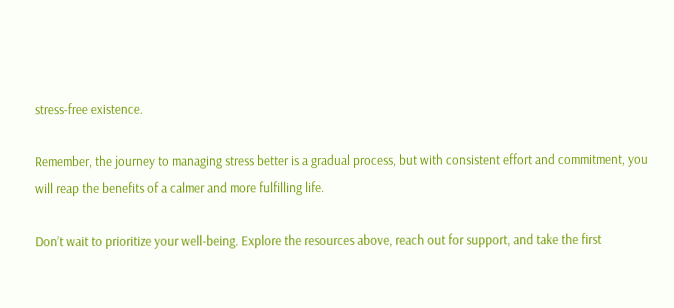stress-free existence.

Remember, the journey to managing stress better is a gradual process, but with consistent effort and commitment, you will reap the benefits of a calmer and more fulfilling life.

Don’t wait to prioritize your well-being. Explore the resources above, reach out for support, and take the first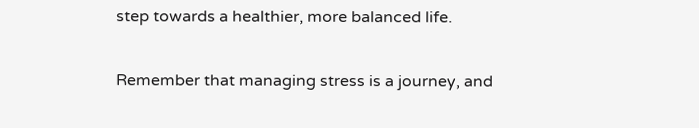step towards a healthier, more balanced life.

Remember that managing stress is a journey, and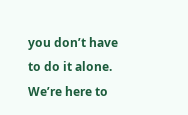you don’t have to do it alone. We’re here to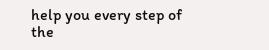help you every step of the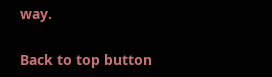way.

Back to top button